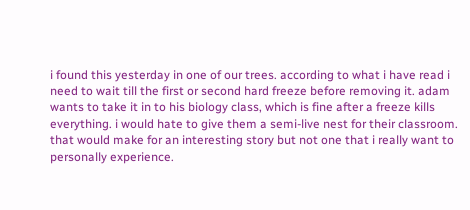i found this yesterday in one of our trees. according to what i have read i need to wait till the first or second hard freeze before removing it. adam wants to take it in to his biology class, which is fine after a freeze kills everything. i would hate to give them a semi-live nest for their classroom. that would make for an interesting story but not one that i really want to personally experience.